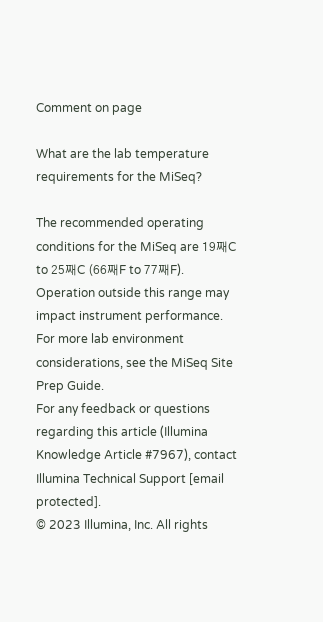Comment on page

What are the lab temperature requirements for the MiSeq?

The recommended operating conditions for the MiSeq are 19째C to 25째C (66째F to 77째F). Operation outside this range may impact instrument performance.
For more lab environment considerations, see the MiSeq Site Prep Guide.
For any feedback or questions regarding this article (Illumina Knowledge Article #7967), contact Illumina Technical Support [email protected].
© 2023 Illumina, Inc. All rights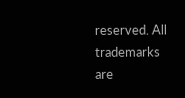reserved. All trademarks are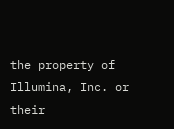the property of Illumina, Inc. or their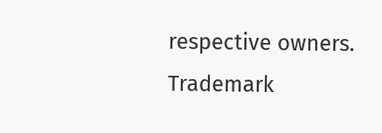respective owners. Trademark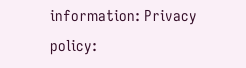information: Privacy policy: